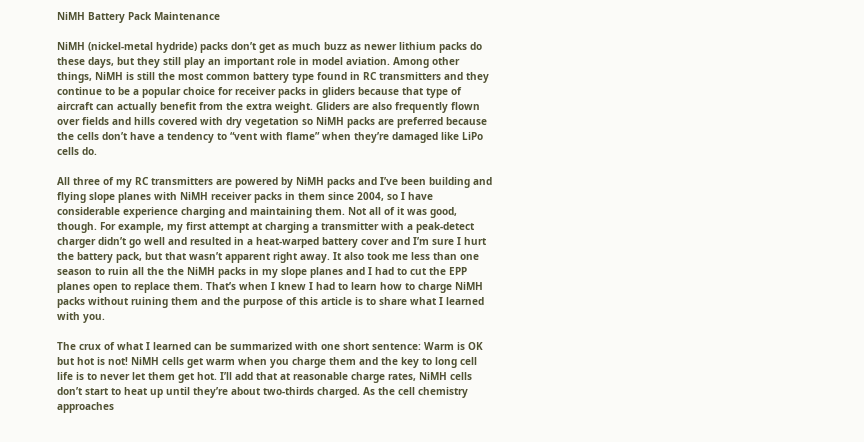NiMH Battery Pack Maintenance

NiMH (nickel-metal hydride) packs don’t get as much buzz as newer lithium packs do these days, but they still play an important role in model aviation. Among other things, NiMH is still the most common battery type found in RC transmitters and they continue to be a popular choice for receiver packs in gliders because that type of aircraft can actually benefit from the extra weight. Gliders are also frequently flown over fields and hills covered with dry vegetation so NiMH packs are preferred because the cells don’t have a tendency to “vent with flame” when they’re damaged like LiPo cells do.

All three of my RC transmitters are powered by NiMH packs and I’ve been building and flying slope planes with NiMH receiver packs in them since 2004, so I have considerable experience charging and maintaining them. Not all of it was good, though. For example, my first attempt at charging a transmitter with a peak-detect charger didn’t go well and resulted in a heat-warped battery cover and I’m sure I hurt the battery pack, but that wasn’t apparent right away. It also took me less than one season to ruin all the the NiMH packs in my slope planes and I had to cut the EPP planes open to replace them. That’s when I knew I had to learn how to charge NiMH packs without ruining them and the purpose of this article is to share what I learned with you.

The crux of what I learned can be summarized with one short sentence: Warm is OK but hot is not! NiMH cells get warm when you charge them and the key to long cell life is to never let them get hot. I’ll add that at reasonable charge rates, NiMH cells don’t start to heat up until they’re about two-thirds charged. As the cell chemistry approaches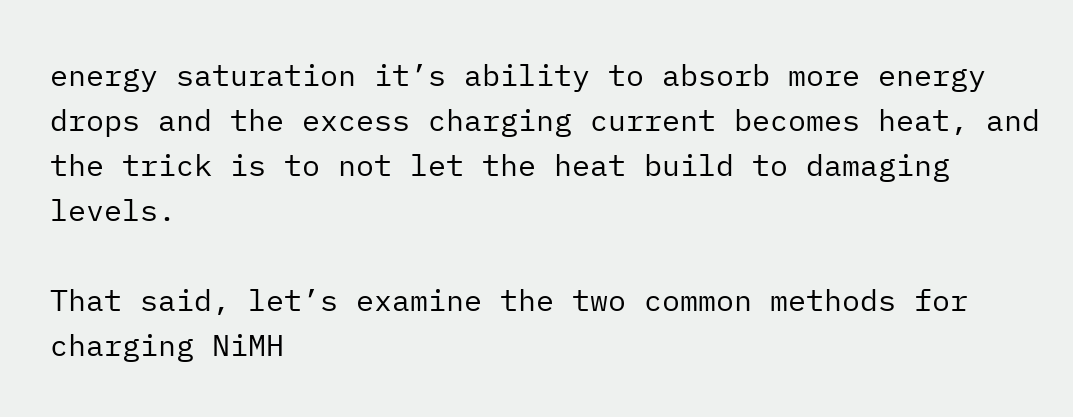energy saturation it’s ability to absorb more energy drops and the excess charging current becomes heat, and the trick is to not let the heat build to damaging levels.

That said, let’s examine the two common methods for charging NiMH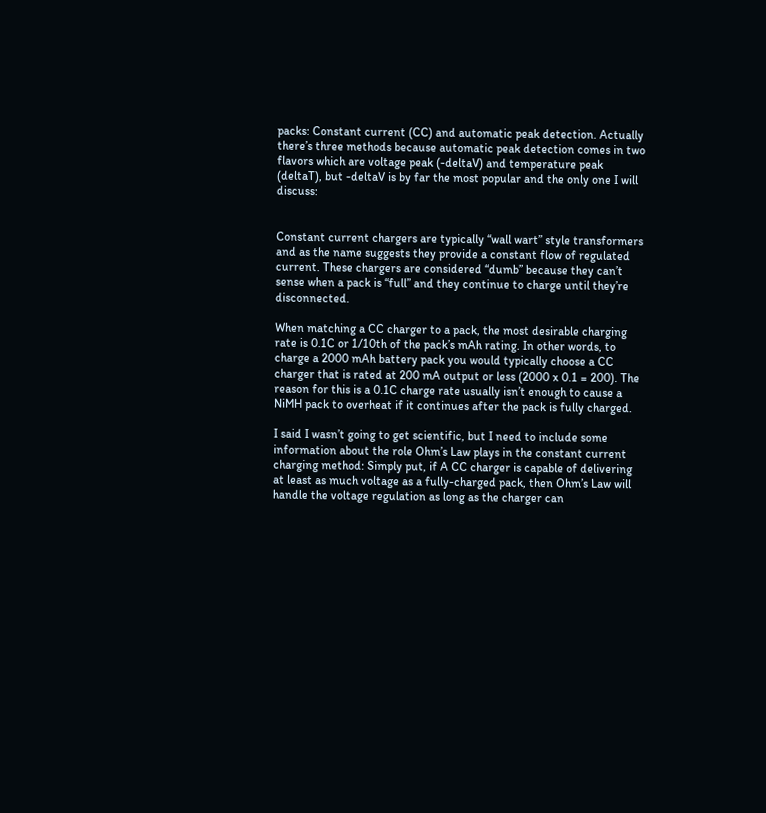packs: Constant current (CC) and automatic peak detection. Actually there’s three methods because automatic peak detection comes in two flavors which are voltage peak (-deltaV) and temperature peak (deltaT), but -deltaV is by far the most popular and the only one I will discuss:


Constant current chargers are typically “wall wart” style transformers and as the name suggests they provide a constant flow of regulated current. These chargers are considered “dumb” because they can’t sense when a pack is “full” and they continue to charge until they’re disconnected.

When matching a CC charger to a pack, the most desirable charging rate is 0.1C or 1/10th of the pack’s mAh rating. In other words, to charge a 2000 mAh battery pack you would typically choose a CC charger that is rated at 200 mA output or less (2000 x 0.1 = 200). The reason for this is a 0.1C charge rate usually isn’t enough to cause a NiMH pack to overheat if it continues after the pack is fully charged.

I said I wasn’t going to get scientific, but I need to include some information about the role Ohm’s Law plays in the constant current charging method: Simply put, if A CC charger is capable of delivering at least as much voltage as a fully-charged pack, then Ohm’s Law will handle the voltage regulation as long as the charger can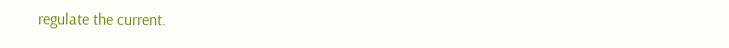regulate the current.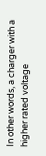In other words, a charger with a higher rated voltage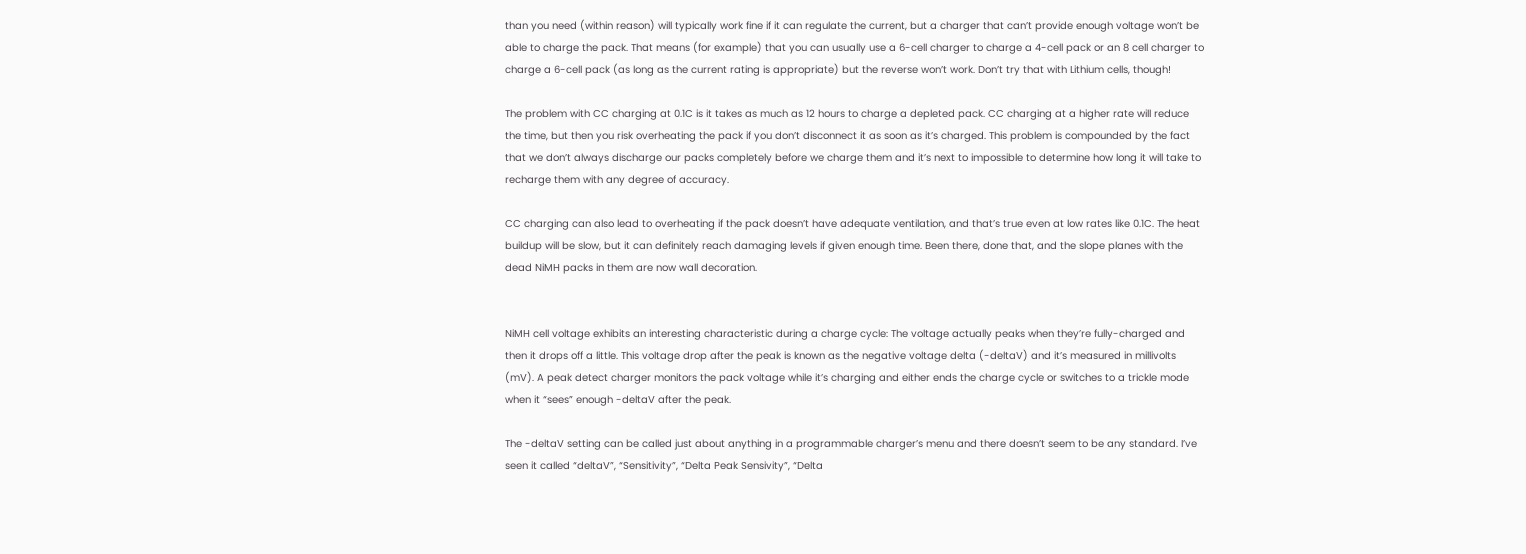than you need (within reason) will typically work fine if it can regulate the current, but a charger that can’t provide enough voltage won’t be able to charge the pack. That means (for example) that you can usually use a 6-cell charger to charge a 4-cell pack or an 8 cell charger to charge a 6-cell pack (as long as the current rating is appropriate) but the reverse won’t work. Don’t try that with Lithium cells, though!

The problem with CC charging at 0.1C is it takes as much as 12 hours to charge a depleted pack. CC charging at a higher rate will reduce the time, but then you risk overheating the pack if you don’t disconnect it as soon as it’s charged. This problem is compounded by the fact that we don’t always discharge our packs completely before we charge them and it’s next to impossible to determine how long it will take to recharge them with any degree of accuracy.

CC charging can also lead to overheating if the pack doesn’t have adequate ventilation, and that’s true even at low rates like 0.1C. The heat buildup will be slow, but it can definitely reach damaging levels if given enough time. Been there, done that, and the slope planes with the dead NiMH packs in them are now wall decoration.


NiMH cell voltage exhibits an interesting characteristic during a charge cycle: The voltage actually peaks when they’re fully-charged and then it drops off a little. This voltage drop after the peak is known as the negative voltage delta (-deltaV) and it’s measured in millivolts (mV). A peak detect charger monitors the pack voltage while it’s charging and either ends the charge cycle or switches to a trickle mode when it “sees” enough -deltaV after the peak.

The -deltaV setting can be called just about anything in a programmable charger’s menu and there doesn’t seem to be any standard. I’ve seen it called “deltaV”, “Sensitivity”, “Delta Peak Sensivity”, “Delta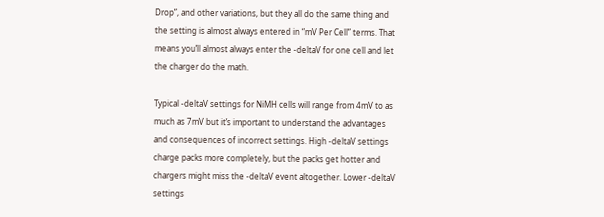Drop”, and other variations, but they all do the same thing and the setting is almost always entered in “mV Per Cell” terms. That means you’ll almost always enter the -deltaV for one cell and let the charger do the math.

Typical -deltaV settings for NiMH cells will range from 4mV to as much as 7mV but it’s important to understand the advantages and consequences of incorrect settings. High -deltaV settings charge packs more completely, but the packs get hotter and chargers might miss the -deltaV event altogether. Lower -deltaV settings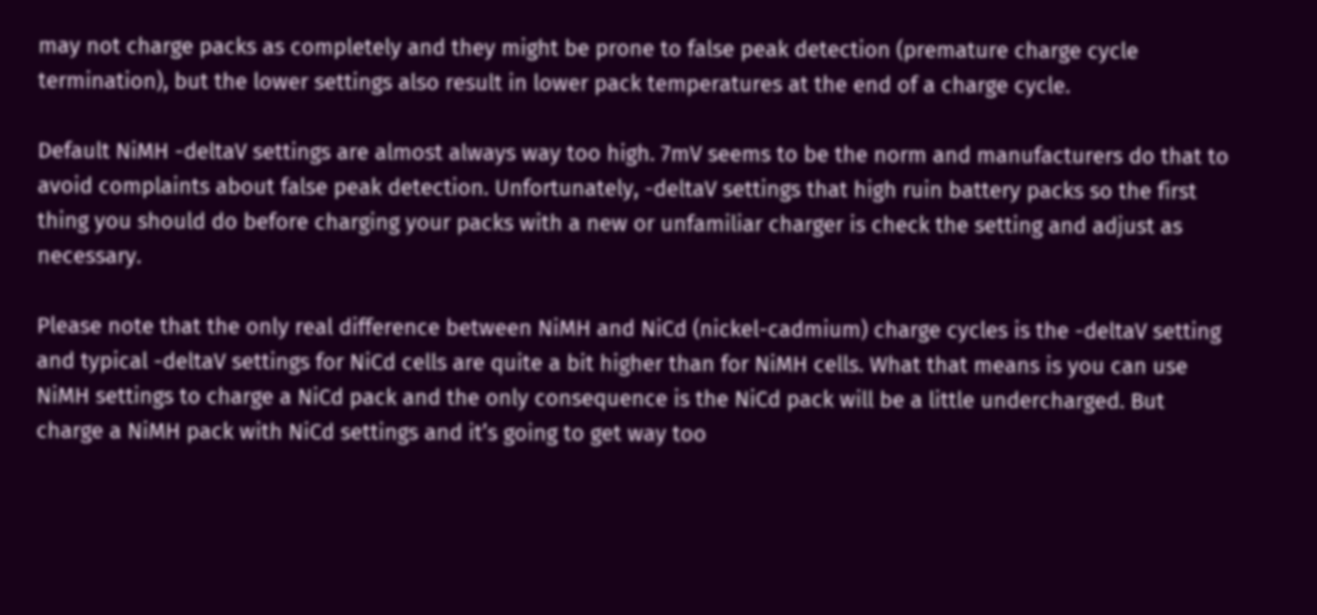may not charge packs as completely and they might be prone to false peak detection (premature charge cycle termination), but the lower settings also result in lower pack temperatures at the end of a charge cycle.

Default NiMH -deltaV settings are almost always way too high. 7mV seems to be the norm and manufacturers do that to avoid complaints about false peak detection. Unfortunately, -deltaV settings that high ruin battery packs so the first thing you should do before charging your packs with a new or unfamiliar charger is check the setting and adjust as necessary.

Please note that the only real difference between NiMH and NiCd (nickel-cadmium) charge cycles is the -deltaV setting and typical -deltaV settings for NiCd cells are quite a bit higher than for NiMH cells. What that means is you can use NiMH settings to charge a NiCd pack and the only consequence is the NiCd pack will be a little undercharged. But charge a NiMH pack with NiCd settings and it’s going to get way too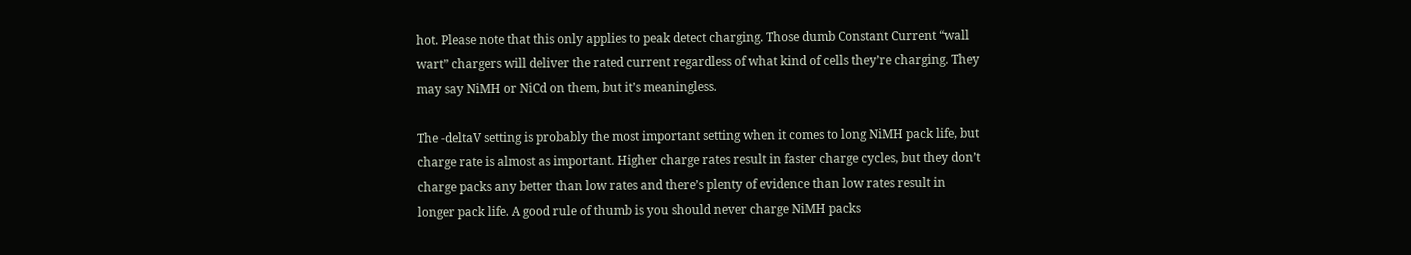hot. Please note that this only applies to peak detect charging. Those dumb Constant Current “wall wart” chargers will deliver the rated current regardless of what kind of cells they’re charging. They may say NiMH or NiCd on them, but it’s meaningless.

The -deltaV setting is probably the most important setting when it comes to long NiMH pack life, but charge rate is almost as important. Higher charge rates result in faster charge cycles, but they don’t charge packs any better than low rates and there’s plenty of evidence than low rates result in longer pack life. A good rule of thumb is you should never charge NiMH packs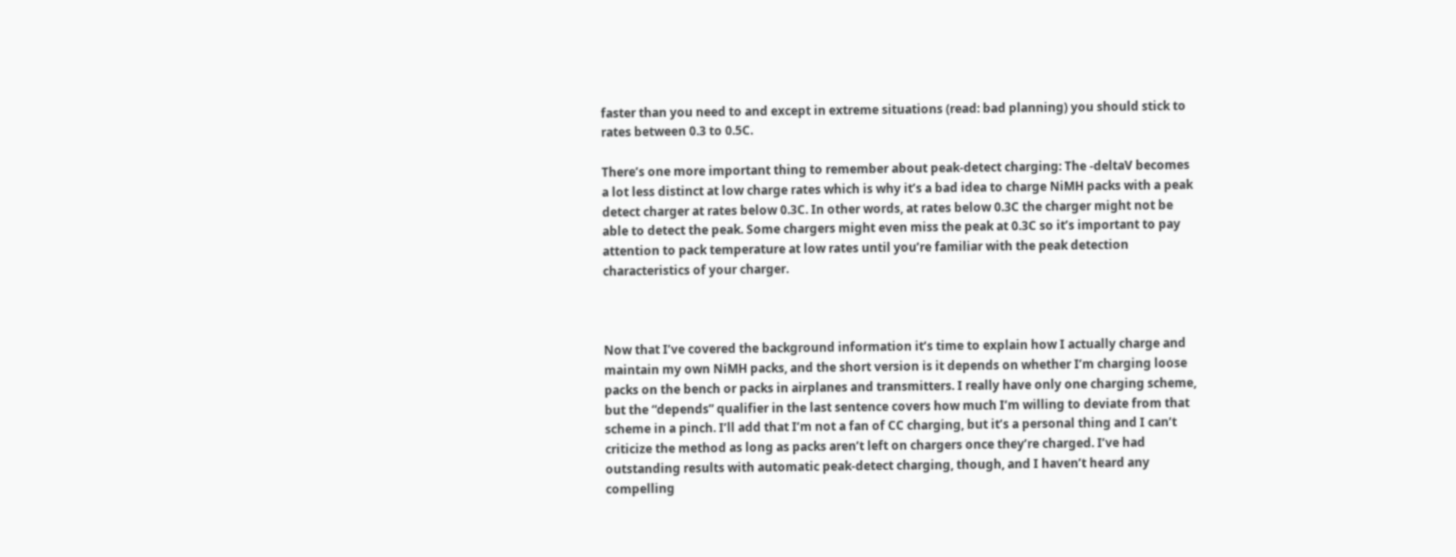faster than you need to and except in extreme situations (read: bad planning) you should stick to rates between 0.3 to 0.5C.

There’s one more important thing to remember about peak-detect charging: The -deltaV becomes a lot less distinct at low charge rates which is why it’s a bad idea to charge NiMH packs with a peak detect charger at rates below 0.3C. In other words, at rates below 0.3C the charger might not be able to detect the peak. Some chargers might even miss the peak at 0.3C so it’s important to pay attention to pack temperature at low rates until you’re familiar with the peak detection characteristics of your charger.



Now that I’ve covered the background information it’s time to explain how I actually charge and maintain my own NiMH packs, and the short version is it depends on whether I’m charging loose packs on the bench or packs in airplanes and transmitters. I really have only one charging scheme, but the “depends” qualifier in the last sentence covers how much I’m willing to deviate from that scheme in a pinch. I’ll add that I’m not a fan of CC charging, but it’s a personal thing and I can’t criticize the method as long as packs aren’t left on chargers once they’re charged. I’ve had outstanding results with automatic peak-detect charging, though, and I haven’t heard any compelling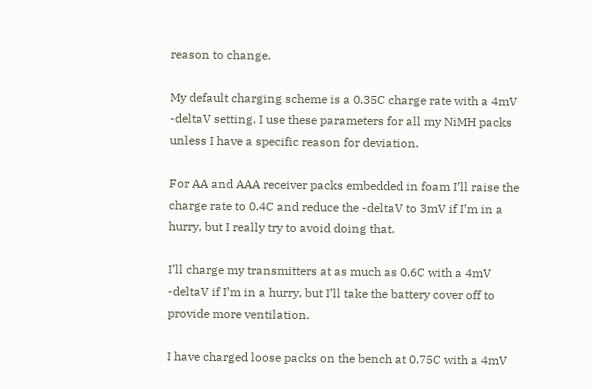reason to change.

My default charging scheme is a 0.35C charge rate with a 4mV -deltaV setting. I use these parameters for all my NiMH packs unless I have a specific reason for deviation.

For AA and AAA receiver packs embedded in foam I’ll raise the charge rate to 0.4C and reduce the -deltaV to 3mV if I’m in a hurry, but I really try to avoid doing that.

I’ll charge my transmitters at as much as 0.6C with a 4mV -deltaV if I’m in a hurry, but I’ll take the battery cover off to provide more ventilation.

I have charged loose packs on the bench at 0.75C with a 4mV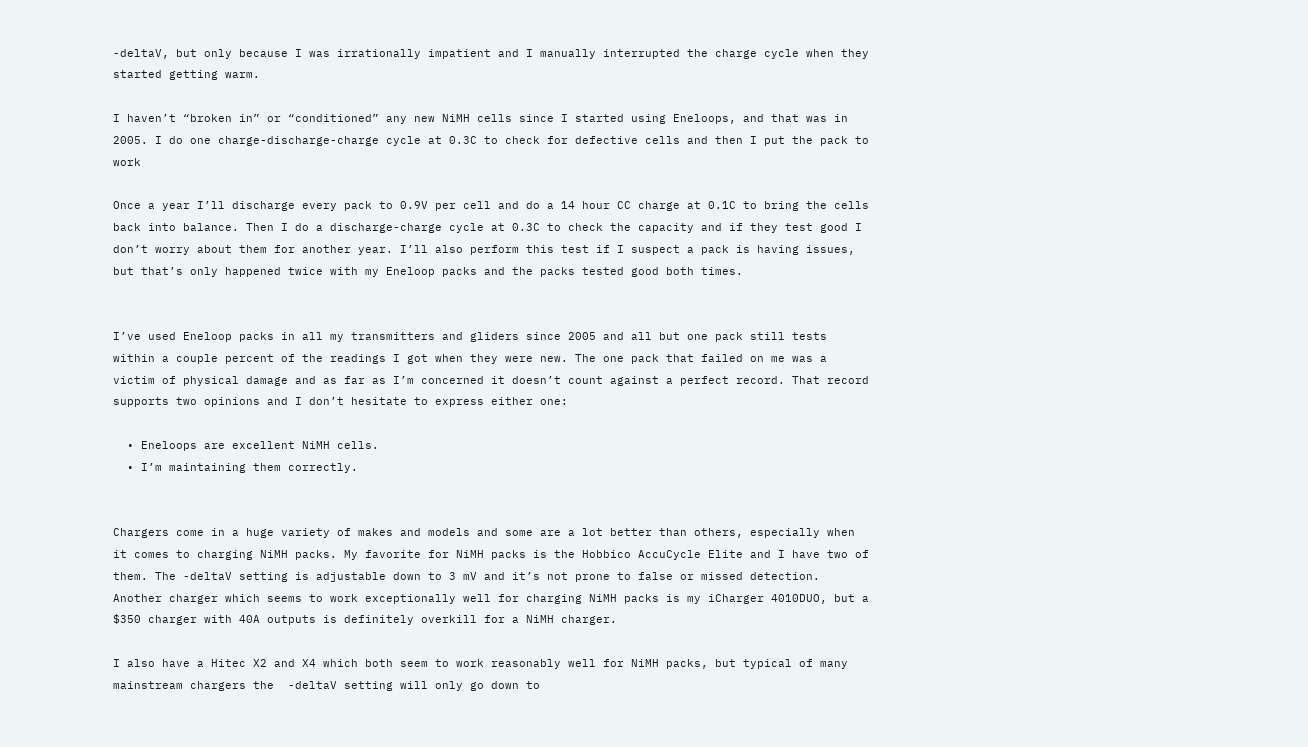-deltaV, but only because I was irrationally impatient and I manually interrupted the charge cycle when they started getting warm.

I haven’t “broken in” or “conditioned” any new NiMH cells since I started using Eneloops, and that was in 2005. I do one charge-discharge-charge cycle at 0.3C to check for defective cells and then I put the pack to work

Once a year I’ll discharge every pack to 0.9V per cell and do a 14 hour CC charge at 0.1C to bring the cells back into balance. Then I do a discharge-charge cycle at 0.3C to check the capacity and if they test good I don’t worry about them for another year. I’ll also perform this test if I suspect a pack is having issues, but that’s only happened twice with my Eneloop packs and the packs tested good both times.


I’ve used Eneloop packs in all my transmitters and gliders since 2005 and all but one pack still tests within a couple percent of the readings I got when they were new. The one pack that failed on me was a victim of physical damage and as far as I’m concerned it doesn’t count against a perfect record. That record supports two opinions and I don’t hesitate to express either one:

  • Eneloops are excellent NiMH cells.
  • I’m maintaining them correctly.


Chargers come in a huge variety of makes and models and some are a lot better than others, especially when it comes to charging NiMH packs. My favorite for NiMH packs is the Hobbico AccuCycle Elite and I have two of them. The -deltaV setting is adjustable down to 3 mV and it’s not prone to false or missed detection. Another charger which seems to work exceptionally well for charging NiMH packs is my iCharger 4010DUO, but a $350 charger with 40A outputs is definitely overkill for a NiMH charger.

I also have a Hitec X2 and X4 which both seem to work reasonably well for NiMH packs, but typical of many mainstream chargers the  -deltaV setting will only go down to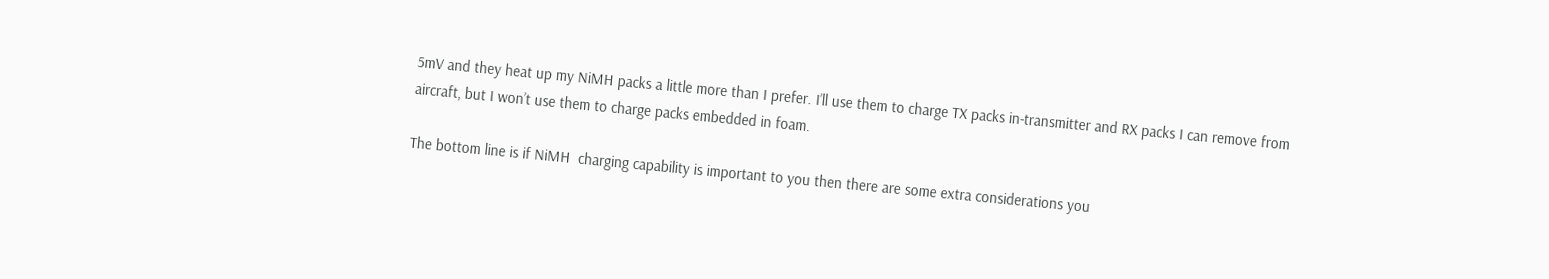5mV and they heat up my NiMH packs a little more than I prefer. I’ll use them to charge TX packs in-transmitter and RX packs I can remove from aircraft, but I won’t use them to charge packs embedded in foam.

The bottom line is if NiMH  charging capability is important to you then there are some extra considerations you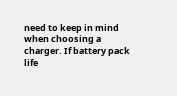need to keep in mind when choosing a charger. If battery pack life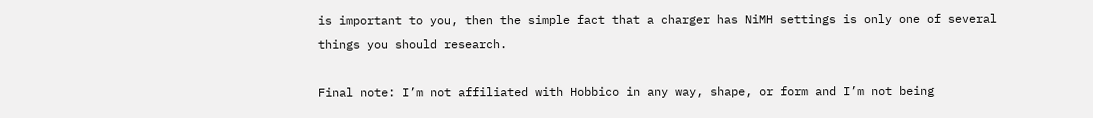is important to you, then the simple fact that a charger has NiMH settings is only one of several things you should research.

Final note: I’m not affiliated with Hobbico in any way, shape, or form and I’m not being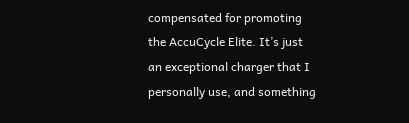compensated for promoting the AccuCycle Elite. It’s just an exceptional charger that I personally use, and something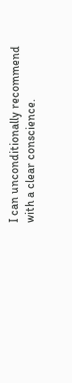I can unconditionally recommend with a clear conscience.